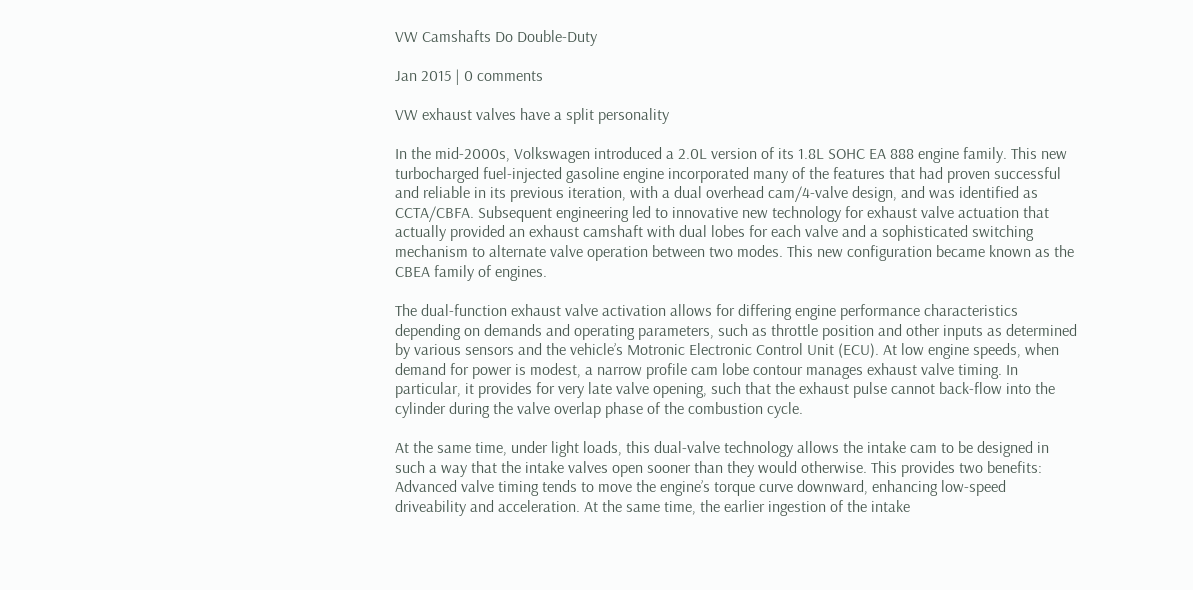VW Camshafts Do Double-Duty

Jan 2015 | 0 comments

VW exhaust valves have a split personality

In the mid-2000s, Volkswagen introduced a 2.0L version of its 1.8L SOHC EA 888 engine family. This new turbocharged fuel-injected gasoline engine incorporated many of the features that had proven successful and reliable in its previous iteration, with a dual overhead cam/4-valve design, and was identified as CCTA/CBFA. Subsequent engineering led to innovative new technology for exhaust valve actuation that actually provided an exhaust camshaft with dual lobes for each valve and a sophisticated switching mechanism to alternate valve operation between two modes. This new configuration became known as the CBEA family of engines.

The dual-function exhaust valve activation allows for differing engine performance characteristics depending on demands and operating parameters, such as throttle position and other inputs as determined by various sensors and the vehicle’s Motronic Electronic Control Unit (ECU). At low engine speeds, when demand for power is modest, a narrow profile cam lobe contour manages exhaust valve timing. In particular, it provides for very late valve opening, such that the exhaust pulse cannot back-flow into the cylinder during the valve overlap phase of the combustion cycle.

At the same time, under light loads, this dual-valve technology allows the intake cam to be designed in such a way that the intake valves open sooner than they would otherwise. This provides two benefits: Advanced valve timing tends to move the engine’s torque curve downward, enhancing low-speed driveability and acceleration. At the same time, the earlier ingestion of the intake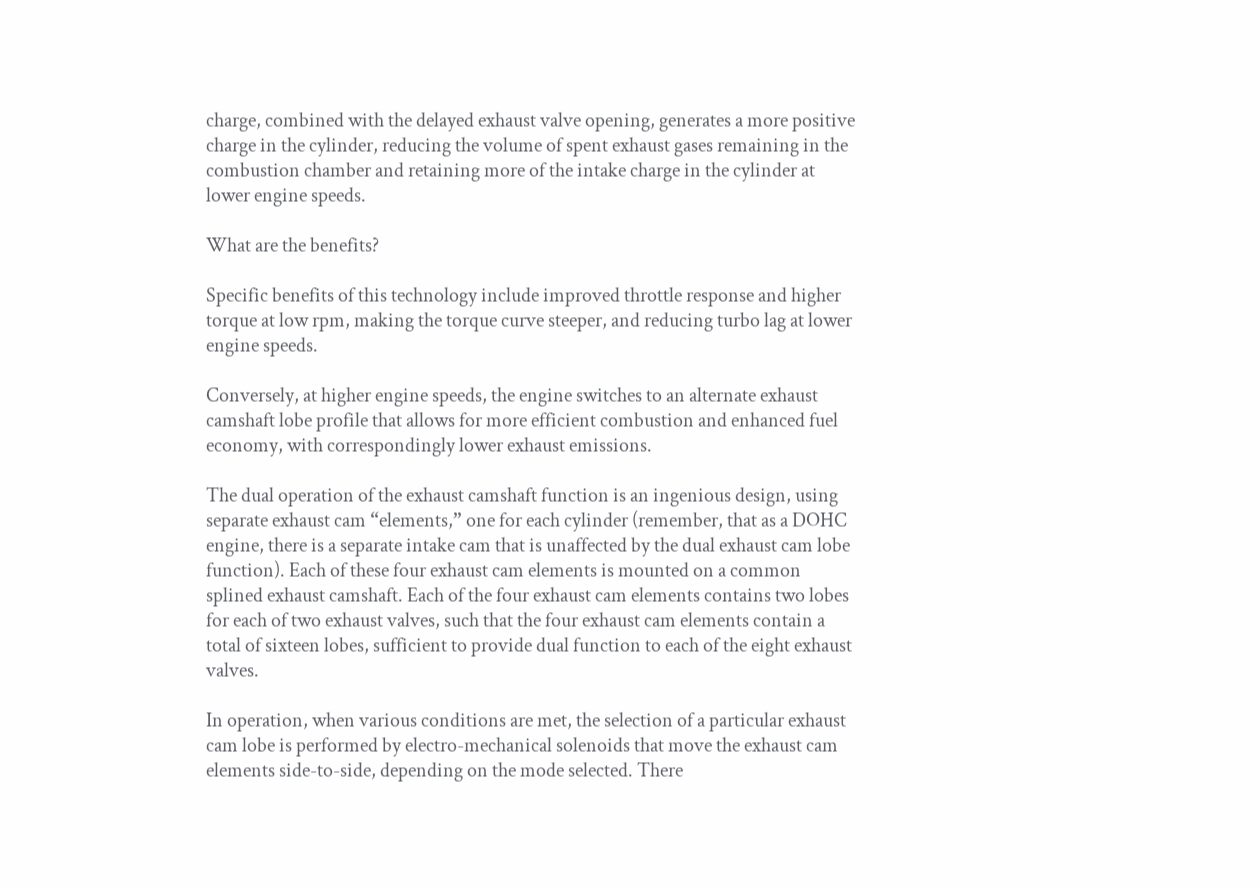charge, combined with the delayed exhaust valve opening, generates a more positive charge in the cylinder, reducing the volume of spent exhaust gases remaining in the combustion chamber and retaining more of the intake charge in the cylinder at lower engine speeds.

What are the benefits?

Specific benefits of this technology include improved throttle response and higher torque at low rpm, making the torque curve steeper, and reducing turbo lag at lower engine speeds.

Conversely, at higher engine speeds, the engine switches to an alternate exhaust camshaft lobe profile that allows for more efficient combustion and enhanced fuel economy, with correspondingly lower exhaust emissions.

The dual operation of the exhaust camshaft function is an ingenious design, using separate exhaust cam “elements,” one for each cylinder (remember, that as a DOHC engine, there is a separate intake cam that is unaffected by the dual exhaust cam lobe function). Each of these four exhaust cam elements is mounted on a common splined exhaust camshaft. Each of the four exhaust cam elements contains two lobes for each of two exhaust valves, such that the four exhaust cam elements contain a total of sixteen lobes, sufficient to provide dual function to each of the eight exhaust valves.

In operation, when various conditions are met, the selection of a particular exhaust cam lobe is performed by electro-mechanical solenoids that move the exhaust cam elements side-to-side, depending on the mode selected. There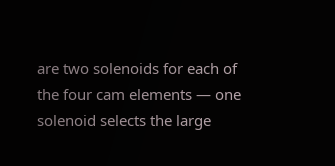are two solenoids for each of the four cam elements — one solenoid selects the large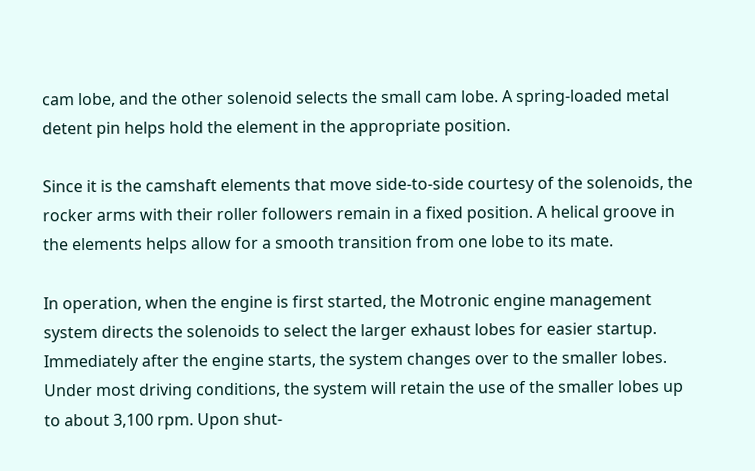cam lobe, and the other solenoid selects the small cam lobe. A spring-loaded metal detent pin helps hold the element in the appropriate position.

Since it is the camshaft elements that move side-to-side courtesy of the solenoids, the rocker arms with their roller followers remain in a fixed position. A helical groove in the elements helps allow for a smooth transition from one lobe to its mate.

In operation, when the engine is first started, the Motronic engine management system directs the solenoids to select the larger exhaust lobes for easier startup. Immediately after the engine starts, the system changes over to the smaller lobes. Under most driving conditions, the system will retain the use of the smaller lobes up to about 3,100 rpm. Upon shut-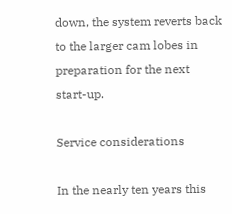down, the system reverts back to the larger cam lobes in preparation for the next start-up.

Service considerations

In the nearly ten years this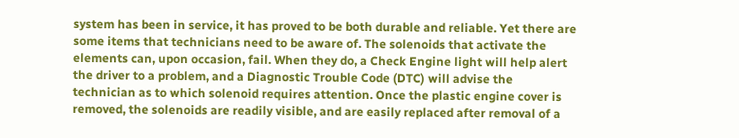system has been in service, it has proved to be both durable and reliable. Yet there are some items that technicians need to be aware of. The solenoids that activate the elements can, upon occasion, fail. When they do, a Check Engine light will help alert the driver to a problem, and a Diagnostic Trouble Code (DTC) will advise the technician as to which solenoid requires attention. Once the plastic engine cover is removed, the solenoids are readily visible, and are easily replaced after removal of a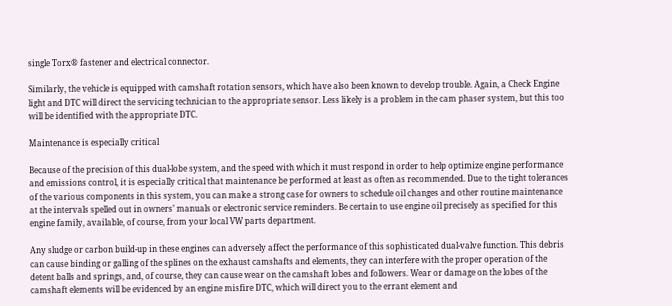single Torx® fastener and electrical connector.

Similarly, the vehicle is equipped with camshaft rotation sensors, which have also been known to develop trouble. Again, a Check Engine light and DTC will direct the servicing technician to the appropriate sensor. Less likely is a problem in the cam phaser system, but this too will be identified with the appropriate DTC.

Maintenance is especially critical

Because of the precision of this dual-lobe system, and the speed with which it must respond in order to help optimize engine performance and emissions control, it is especially critical that maintenance be performed at least as often as recommended. Due to the tight tolerances of the various components in this system, you can make a strong case for owners to schedule oil changes and other routine maintenance at the intervals spelled out in owners’ manuals or electronic service reminders. Be certain to use engine oil precisely as specified for this engine family, available, of course, from your local VW parts department.

Any sludge or carbon build-up in these engines can adversely affect the performance of this sophisticated dual-valve function. This debris can cause binding or galling of the splines on the exhaust camshafts and elements, they can interfere with the proper operation of the detent balls and springs, and, of course, they can cause wear on the camshaft lobes and followers. Wear or damage on the lobes of the camshaft elements will be evidenced by an engine misfire DTC, which will direct you to the errant element and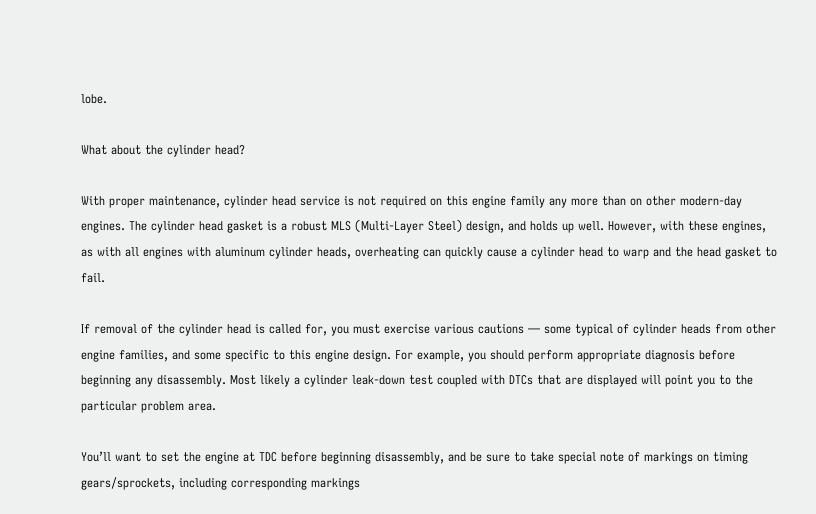lobe.

What about the cylinder head?

With proper maintenance, cylinder head service is not required on this engine family any more than on other modern-day engines. The cylinder head gasket is a robust MLS (Multi-Layer Steel) design, and holds up well. However, with these engines, as with all engines with aluminum cylinder heads, overheating can quickly cause a cylinder head to warp and the head gasket to fail.

If removal of the cylinder head is called for, you must exercise various cautions — some typical of cylinder heads from other engine families, and some specific to this engine design. For example, you should perform appropriate diagnosis before beginning any disassembly. Most likely a cylinder leak-down test coupled with DTCs that are displayed will point you to the particular problem area.

You’ll want to set the engine at TDC before beginning disassembly, and be sure to take special note of markings on timing gears/sprockets, including corresponding markings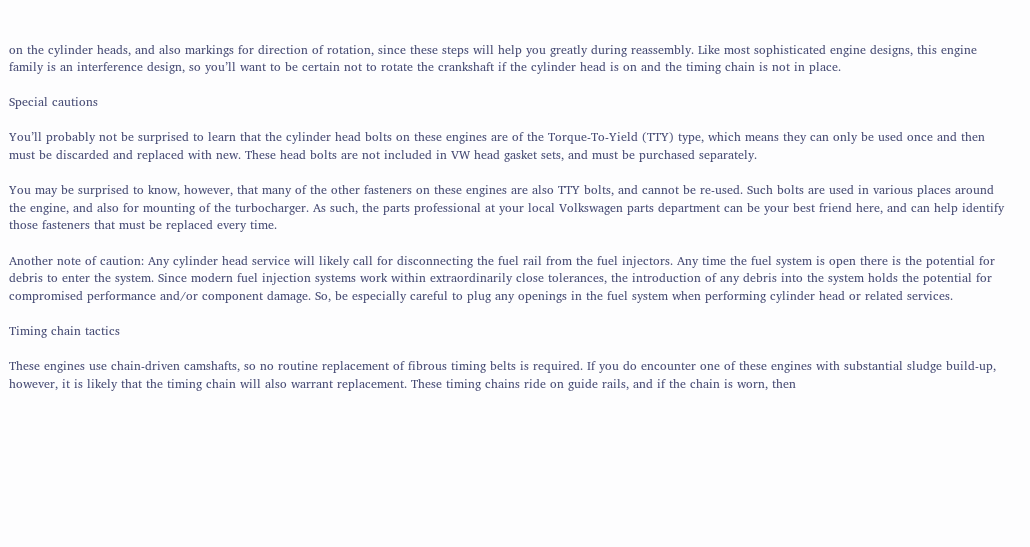on the cylinder heads, and also markings for direction of rotation, since these steps will help you greatly during reassembly. Like most sophisticated engine designs, this engine family is an interference design, so you’ll want to be certain not to rotate the crankshaft if the cylinder head is on and the timing chain is not in place.

Special cautions

You’ll probably not be surprised to learn that the cylinder head bolts on these engines are of the Torque-To-Yield (TTY) type, which means they can only be used once and then must be discarded and replaced with new. These head bolts are not included in VW head gasket sets, and must be purchased separately.

You may be surprised to know, however, that many of the other fasteners on these engines are also TTY bolts, and cannot be re-used. Such bolts are used in various places around the engine, and also for mounting of the turbocharger. As such, the parts professional at your local Volkswagen parts department can be your best friend here, and can help identify those fasteners that must be replaced every time.

Another note of caution: Any cylinder head service will likely call for disconnecting the fuel rail from the fuel injectors. Any time the fuel system is open there is the potential for debris to enter the system. Since modern fuel injection systems work within extraordinarily close tolerances, the introduction of any debris into the system holds the potential for compromised performance and/or component damage. So, be especially careful to plug any openings in the fuel system when performing cylinder head or related services.

Timing chain tactics

These engines use chain-driven camshafts, so no routine replacement of fibrous timing belts is required. If you do encounter one of these engines with substantial sludge build-up, however, it is likely that the timing chain will also warrant replacement. These timing chains ride on guide rails, and if the chain is worn, then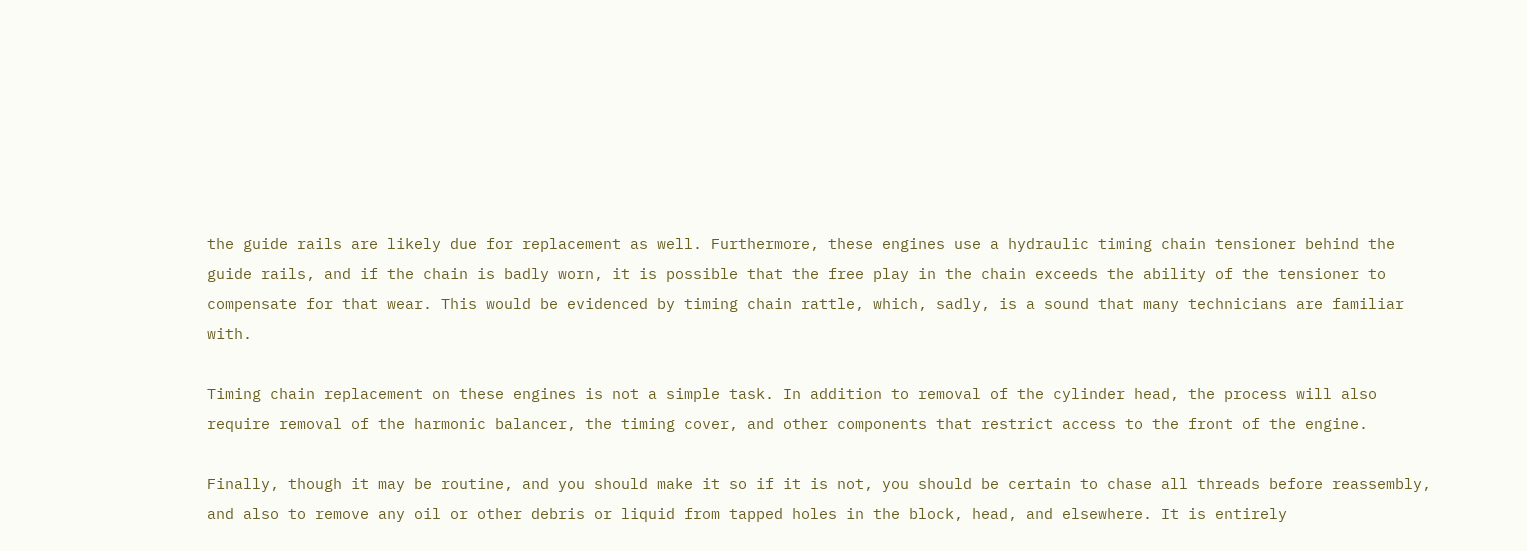the guide rails are likely due for replacement as well. Furthermore, these engines use a hydraulic timing chain tensioner behind the guide rails, and if the chain is badly worn, it is possible that the free play in the chain exceeds the ability of the tensioner to compensate for that wear. This would be evidenced by timing chain rattle, which, sadly, is a sound that many technicians are familiar with.

Timing chain replacement on these engines is not a simple task. In addition to removal of the cylinder head, the process will also require removal of the harmonic balancer, the timing cover, and other components that restrict access to the front of the engine.

Finally, though it may be routine, and you should make it so if it is not, you should be certain to chase all threads before reassembly, and also to remove any oil or other debris or liquid from tapped holes in the block, head, and elsewhere. It is entirely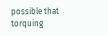possible that torquing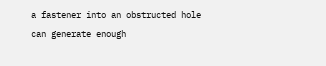a fastener into an obstructed hole can generate enough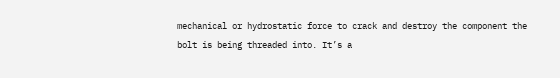mechanical or hydrostatic force to crack and destroy the component the bolt is being threaded into. It’s a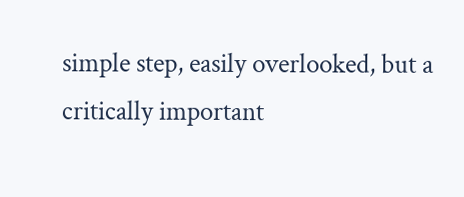simple step, easily overlooked, but a critically important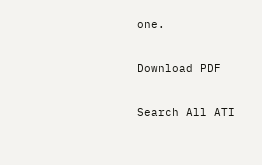one.

Download PDF

Search All ATI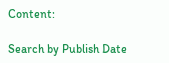Content:

Search by Publish Date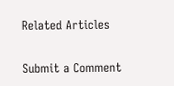Related Articles


Submit a Comment